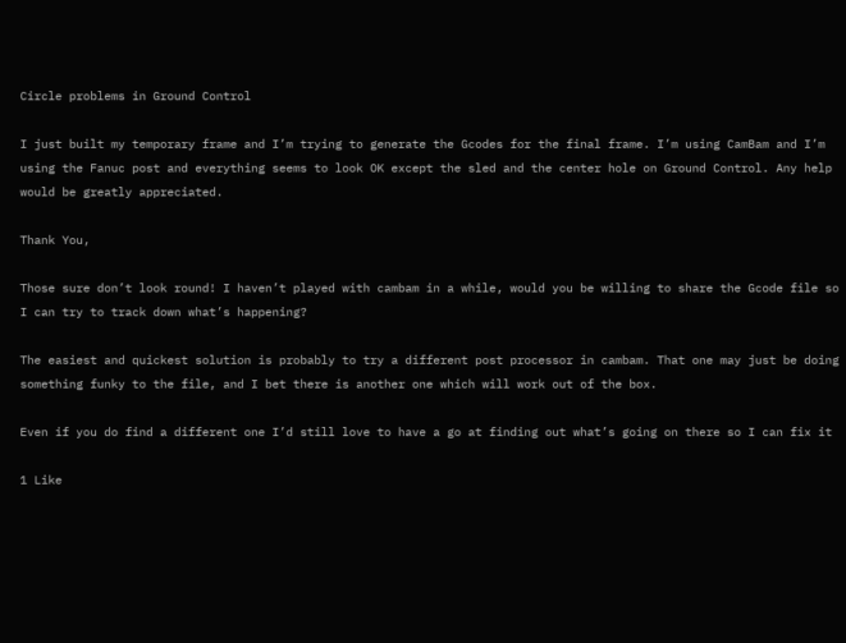Circle problems in Ground Control

I just built my temporary frame and I’m trying to generate the Gcodes for the final frame. I’m using CamBam and I’m using the Fanuc post and everything seems to look OK except the sled and the center hole on Ground Control. Any help would be greatly appreciated.

Thank You,

Those sure don’t look round! I haven’t played with cambam in a while, would you be willing to share the Gcode file so I can try to track down what’s happening?

The easiest and quickest solution is probably to try a different post processor in cambam. That one may just be doing something funky to the file, and I bet there is another one which will work out of the box.

Even if you do find a different one I’d still love to have a go at finding out what’s going on there so I can fix it

1 Like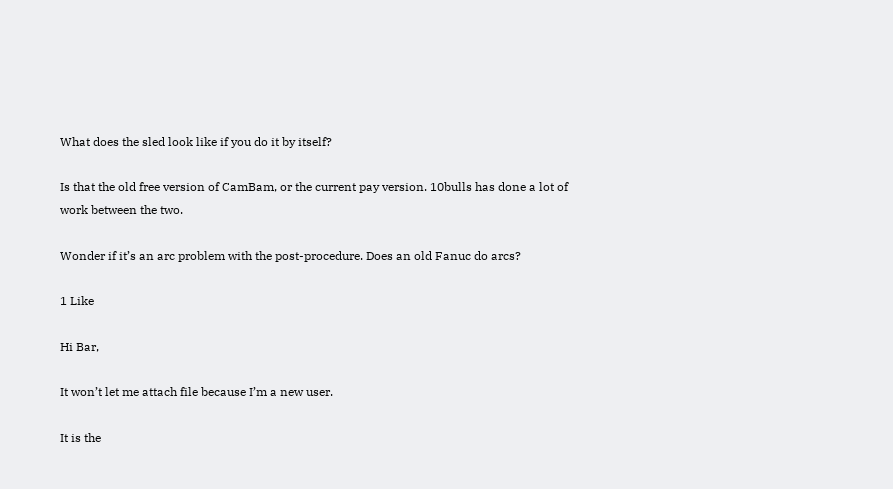What does the sled look like if you do it by itself?

Is that the old free version of CamBam, or the current pay version. 10bulls has done a lot of work between the two.

Wonder if it’s an arc problem with the post-procedure. Does an old Fanuc do arcs?

1 Like

Hi Bar,

It won’t let me attach file because I’m a new user.

It is the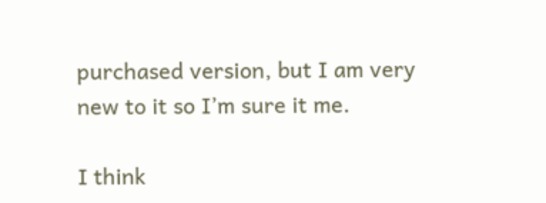purchased version, but I am very new to it so I’m sure it me.

I think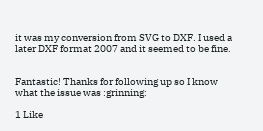it was my conversion from SVG to DXF. I used a later DXF format 2007 and it seemed to be fine.


Fantastic! Thanks for following up so I know what the issue was :grinning:

1 Like